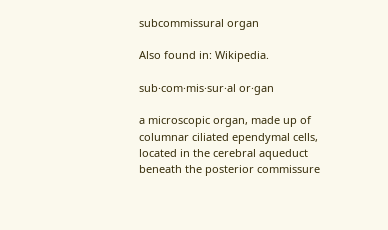subcommissural organ

Also found in: Wikipedia.

sub·com·mis·sur·al or·gan

a microscopic organ, made up of columnar ciliated ependymal cells, located in the cerebral aqueduct beneath the posterior commissure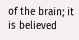of the brain; it is believed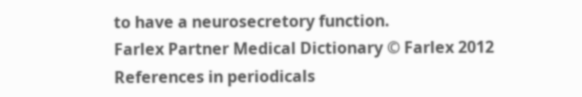to have a neurosecretory function.
Farlex Partner Medical Dictionary © Farlex 2012
References in periodicals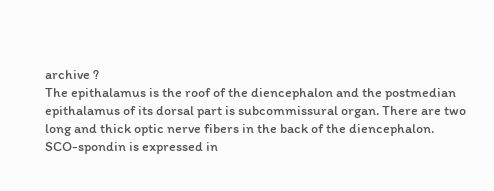archive ?
The epithalamus is the roof of the diencephalon and the postmedian epithalamus of its dorsal part is subcommissural organ. There are two long and thick optic nerve fibers in the back of the diencephalon.
SCO-spondin is expressed in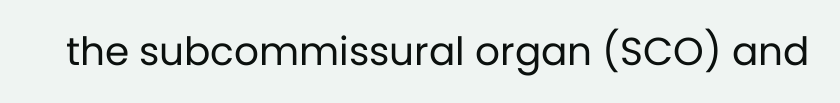the subcommissural organ (SCO) and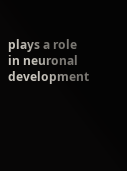plays a role in neuronal development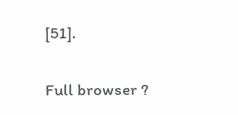[51].

Full browser ?